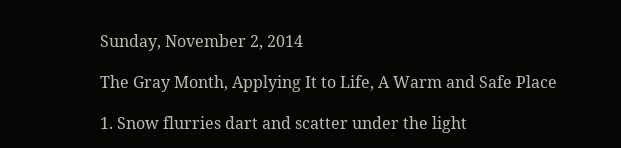Sunday, November 2, 2014

The Gray Month, Applying It to Life, A Warm and Safe Place

1. Snow flurries dart and scatter under the light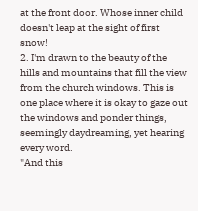at the front door. Whose inner child doesn't leap at the sight of first snow!
2. I'm drawn to the beauty of the hills and mountains that fill the view from the church windows. This is one place where it is okay to gaze out the windows and ponder things, seemingly daydreaming, yet hearing every word.
"And this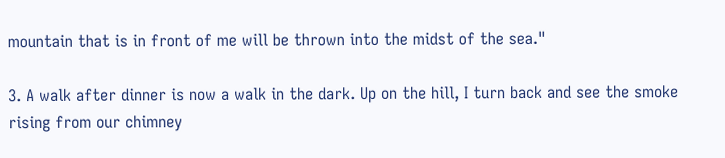mountain that is in front of me will be thrown into the midst of the sea."

3. A walk after dinner is now a walk in the dark. Up on the hill, I turn back and see the smoke rising from our chimney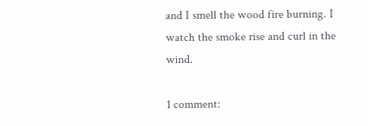and I smell the wood fire burning. I watch the smoke rise and curl in the wind.

1 comment: